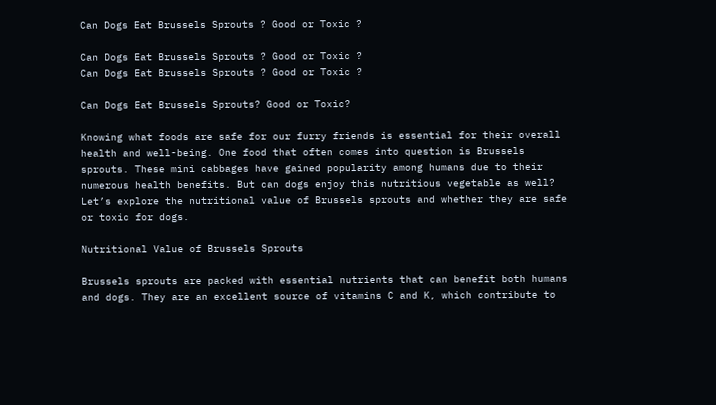Can Dogs Eat Brussels Sprouts ? Good or Toxic ?

Can Dogs Eat Brussels Sprouts ? Good or Toxic ?
Can Dogs Eat Brussels Sprouts ? Good or Toxic ?

Can Dogs Eat Brussels Sprouts? Good or Toxic?

Knowing what foods are safe for our furry friends is essential for their overall health and well-being. One food that often comes into question is Brussels sprouts. These mini cabbages have gained popularity among humans due to their numerous health benefits. But can dogs enjoy this nutritious vegetable as well? Let’s explore the nutritional value of Brussels sprouts and whether they are safe or toxic for dogs.

Nutritional Value of Brussels Sprouts

Brussels sprouts are packed with essential nutrients that can benefit both humans and dogs. They are an excellent source of vitamins C and K, which contribute to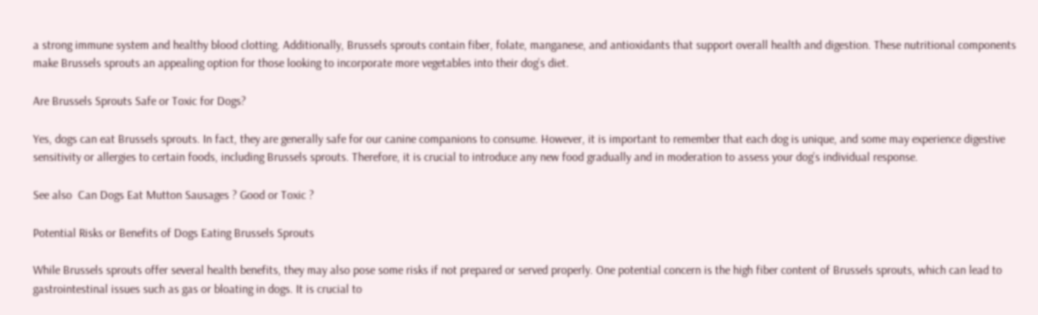a strong immune system and healthy blood clotting. Additionally, Brussels sprouts contain fiber, folate, manganese, and antioxidants that support overall health and digestion. These nutritional components make Brussels sprouts an appealing option for those looking to incorporate more vegetables into their dog’s diet.

Are Brussels Sprouts Safe or Toxic for Dogs?

Yes, dogs can eat Brussels sprouts. In fact, they are generally safe for our canine companions to consume. However, it is important to remember that each dog is unique, and some may experience digestive sensitivity or allergies to certain foods, including Brussels sprouts. Therefore, it is crucial to introduce any new food gradually and in moderation to assess your dog’s individual response.

See also  Can Dogs Eat Mutton Sausages ? Good or Toxic ?

Potential Risks or Benefits of Dogs Eating Brussels Sprouts

While Brussels sprouts offer several health benefits, they may also pose some risks if not prepared or served properly. One potential concern is the high fiber content of Brussels sprouts, which can lead to gastrointestinal issues such as gas or bloating in dogs. It is crucial to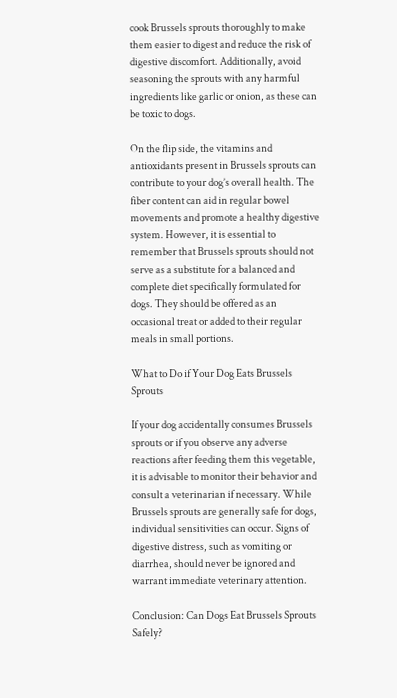cook Brussels sprouts thoroughly to make them easier to digest and reduce the risk of digestive discomfort. Additionally, avoid seasoning the sprouts with any harmful ingredients like garlic or onion, as these can be toxic to dogs.

On the flip side, the vitamins and antioxidants present in Brussels sprouts can contribute to your dog’s overall health. The fiber content can aid in regular bowel movements and promote a healthy digestive system. However, it is essential to remember that Brussels sprouts should not serve as a substitute for a balanced and complete diet specifically formulated for dogs. They should be offered as an occasional treat or added to their regular meals in small portions.

What to Do if Your Dog Eats Brussels Sprouts

If your dog accidentally consumes Brussels sprouts or if you observe any adverse reactions after feeding them this vegetable, it is advisable to monitor their behavior and consult a veterinarian if necessary. While Brussels sprouts are generally safe for dogs, individual sensitivities can occur. Signs of digestive distress, such as vomiting or diarrhea, should never be ignored and warrant immediate veterinary attention.

Conclusion: Can Dogs Eat Brussels Sprouts Safely?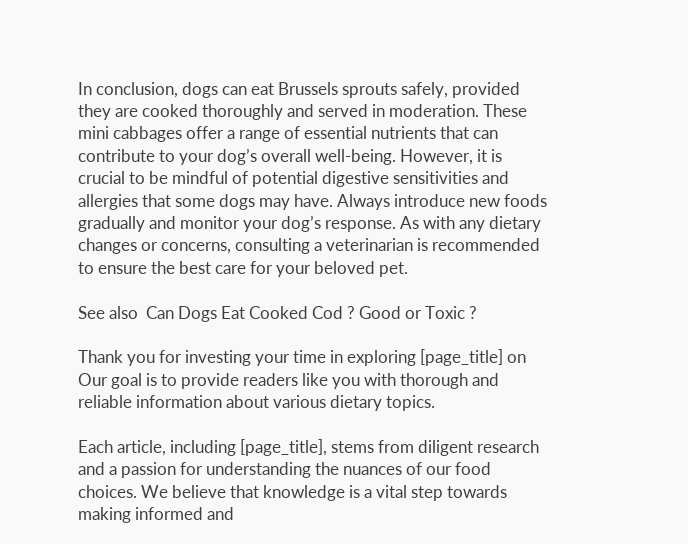In conclusion, dogs can eat Brussels sprouts safely, provided they are cooked thoroughly and served in moderation. These mini cabbages offer a range of essential nutrients that can contribute to your dog’s overall well-being. However, it is crucial to be mindful of potential digestive sensitivities and allergies that some dogs may have. Always introduce new foods gradually and monitor your dog’s response. As with any dietary changes or concerns, consulting a veterinarian is recommended to ensure the best care for your beloved pet.

See also  Can Dogs Eat Cooked Cod ? Good or Toxic ?

Thank you for investing your time in exploring [page_title] on Our goal is to provide readers like you with thorough and reliable information about various dietary topics.

Each article, including [page_title], stems from diligent research and a passion for understanding the nuances of our food choices. We believe that knowledge is a vital step towards making informed and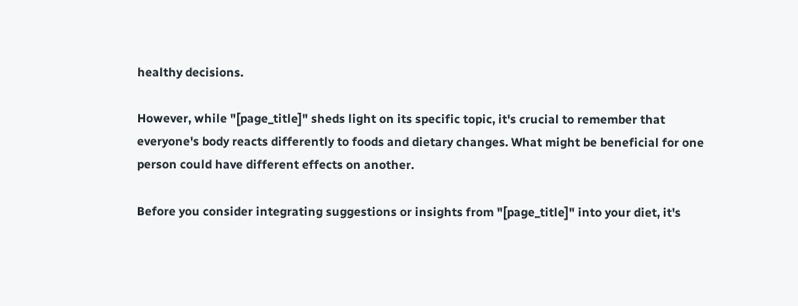healthy decisions.

However, while "[page_title]" sheds light on its specific topic, it's crucial to remember that everyone's body reacts differently to foods and dietary changes. What might be beneficial for one person could have different effects on another.

Before you consider integrating suggestions or insights from "[page_title]" into your diet, it's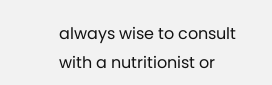always wise to consult with a nutritionist or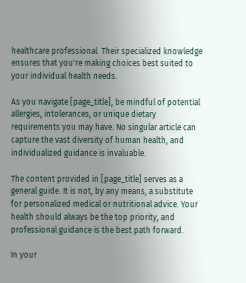healthcare professional. Their specialized knowledge ensures that you're making choices best suited to your individual health needs.

As you navigate [page_title], be mindful of potential allergies, intolerances, or unique dietary requirements you may have. No singular article can capture the vast diversity of human health, and individualized guidance is invaluable.

The content provided in [page_title] serves as a general guide. It is not, by any means, a substitute for personalized medical or nutritional advice. Your health should always be the top priority, and professional guidance is the best path forward.

In your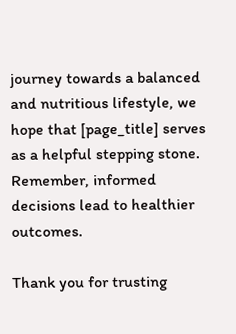journey towards a balanced and nutritious lifestyle, we hope that [page_title] serves as a helpful stepping stone. Remember, informed decisions lead to healthier outcomes.

Thank you for trusting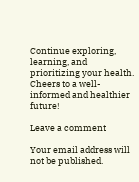Continue exploring, learning, and prioritizing your health. Cheers to a well-informed and healthier future!

Leave a comment

Your email address will not be published.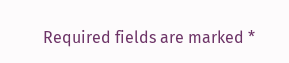Required fields are marked *